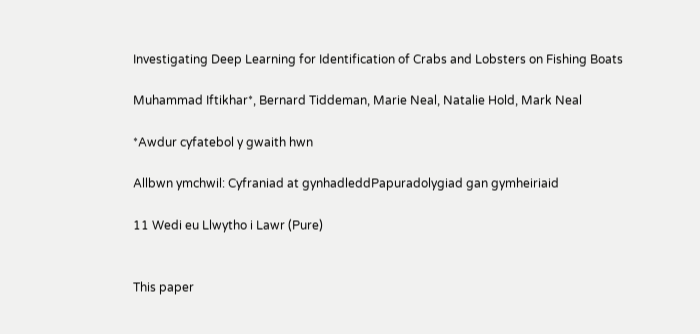Investigating Deep Learning for Identification of Crabs and Lobsters on Fishing Boats

Muhammad Iftikhar*, Bernard Tiddeman, Marie Neal, Natalie Hold, Mark Neal

*Awdur cyfatebol y gwaith hwn

Allbwn ymchwil: Cyfraniad at gynhadleddPapuradolygiad gan gymheiriaid

11 Wedi eu Llwytho i Lawr (Pure)


This paper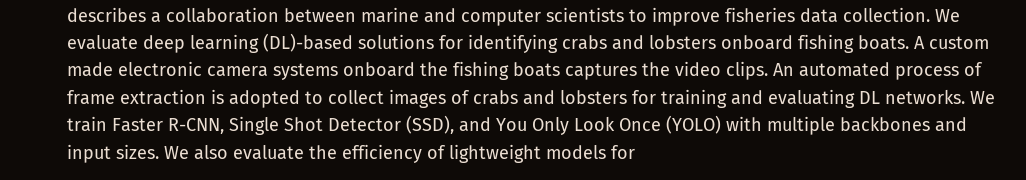describes a collaboration between marine and computer scientists to improve fisheries data collection. We evaluate deep learning (DL)-based solutions for identifying crabs and lobsters onboard fishing boats. A custom made electronic camera systems onboard the fishing boats captures the video clips. An automated process of frame extraction is adopted to collect images of crabs and lobsters for training and evaluating DL networks. We train Faster R-CNN, Single Shot Detector (SSD), and You Only Look Once (YOLO) with multiple backbones and input sizes. We also evaluate the efficiency of lightweight models for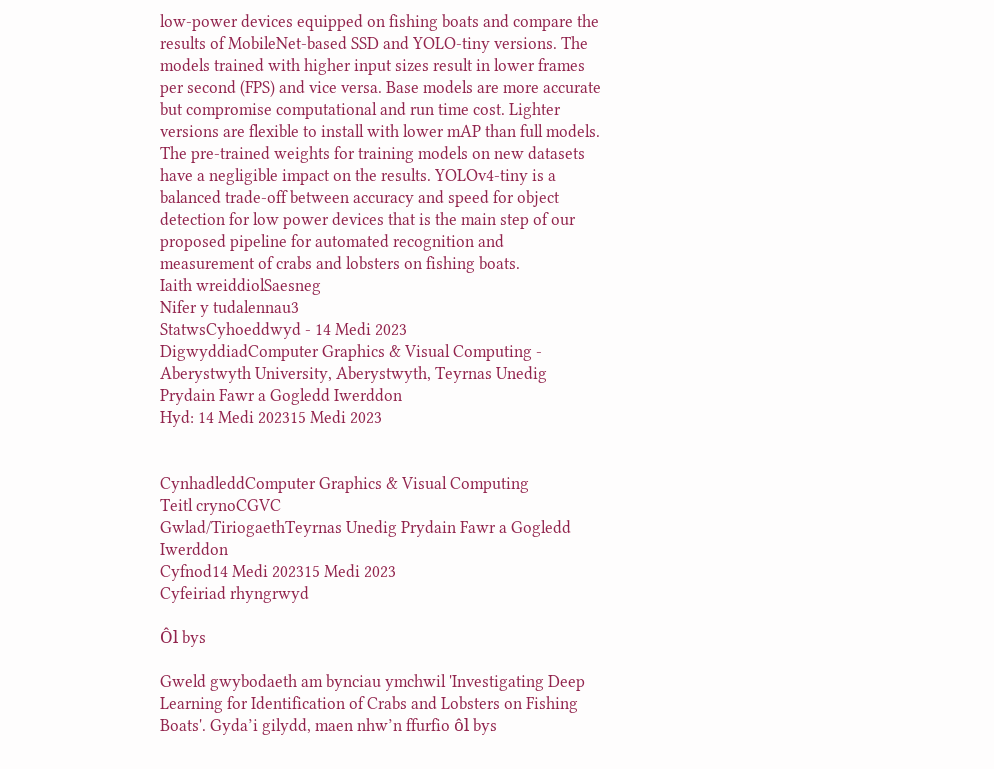low-power devices equipped on fishing boats and compare the results of MobileNet-based SSD and YOLO-tiny versions. The models trained with higher input sizes result in lower frames per second (FPS) and vice versa. Base models are more accurate but compromise computational and run time cost. Lighter versions are flexible to install with lower mAP than full models. The pre-trained weights for training models on new datasets have a negligible impact on the results. YOLOv4-tiny is a balanced trade-off between accuracy and speed for object detection for low power devices that is the main step of our proposed pipeline for automated recognition and measurement of crabs and lobsters on fishing boats.
Iaith wreiddiolSaesneg
Nifer y tudalennau3
StatwsCyhoeddwyd - 14 Medi 2023
DigwyddiadComputer Graphics & Visual Computing - Aberystwyth University, Aberystwyth, Teyrnas Unedig Prydain Fawr a Gogledd Iwerddon
Hyd: 14 Medi 202315 Medi 2023


CynhadleddComputer Graphics & Visual Computing
Teitl crynoCGVC
Gwlad/TiriogaethTeyrnas Unedig Prydain Fawr a Gogledd Iwerddon
Cyfnod14 Medi 202315 Medi 2023
Cyfeiriad rhyngrwyd

Ôl bys

Gweld gwybodaeth am bynciau ymchwil 'Investigating Deep Learning for Identification of Crabs and Lobsters on Fishing Boats'. Gyda’i gilydd, maen nhw’n ffurfio ôl bys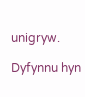unigryw.

Dyfynnu hyn